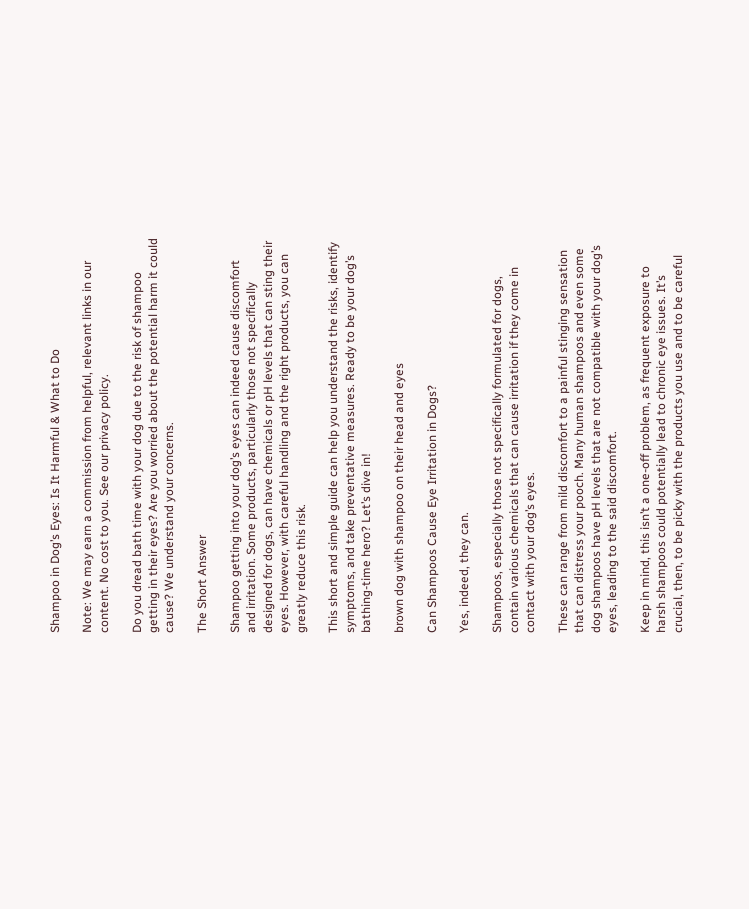Shampoo in Dog’s Eyes: Is It Harmful & What to Do

Note: We may earn a commission from helpful, relevant links in our content. No cost to you. See our privacy policy.

Do you dread bath time with your dog due to the risk of shampoo getting in their eyes? Are you worried about the potential harm it could cause? We understand your concerns.

The Short Answer

Shampoo getting into your dog’s eyes can indeed cause discomfort and irritation. Some products, particularly those not specifically designed for dogs, can have chemicals or pH levels that can sting their eyes. However, with careful handling and the right products, you can greatly reduce this risk.

This short and simple guide can help you understand the risks, identify symptoms, and take preventative measures. Ready to be your dog’s bathing-time hero? Let’s dive in!

brown dog with shampoo on their head and eyes

Can Shampoos Cause Eye Irritation in Dogs?

Yes, indeed, they can.

Shampoos, especially those not specifically formulated for dogs, contain various chemicals that can cause irritation if they come in contact with your dog’s eyes.

These can range from mild discomfort to a painful stinging sensation that can distress your pooch. Many human shampoos and even some dog shampoos have pH levels that are not compatible with your dog’s eyes, leading to the said discomfort.

Keep in mind, this isn’t a one-off problem, as frequent exposure to harsh shampoos could potentially lead to chronic eye issues. It’s crucial, then, to be picky with the products you use and to be careful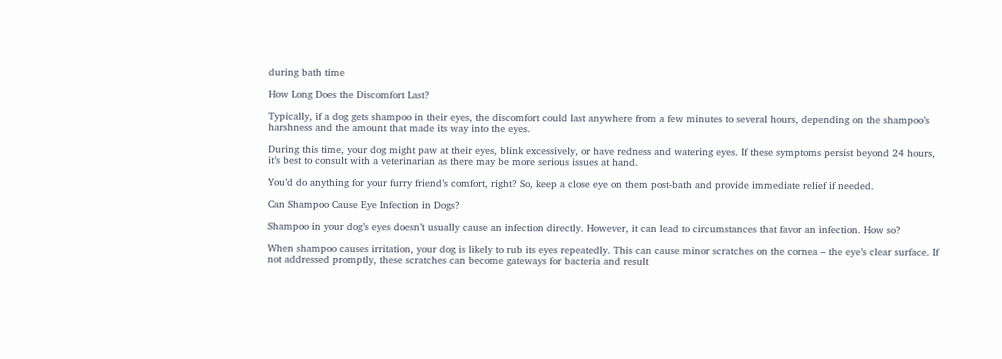during bath time

How Long Does the Discomfort Last?

Typically, if a dog gets shampoo in their eyes, the discomfort could last anywhere from a few minutes to several hours, depending on the shampoo’s harshness and the amount that made its way into the eyes.

During this time, your dog might paw at their eyes, blink excessively, or have redness and watering eyes. If these symptoms persist beyond 24 hours, it’s best to consult with a veterinarian as there may be more serious issues at hand.

You’d do anything for your furry friend’s comfort, right? So, keep a close eye on them post-bath and provide immediate relief if needed.

Can Shampoo Cause Eye Infection in Dogs?

Shampoo in your dog’s eyes doesn’t usually cause an infection directly. However, it can lead to circumstances that favor an infection. How so?

When shampoo causes irritation, your dog is likely to rub its eyes repeatedly. This can cause minor scratches on the cornea – the eye’s clear surface. If not addressed promptly, these scratches can become gateways for bacteria and result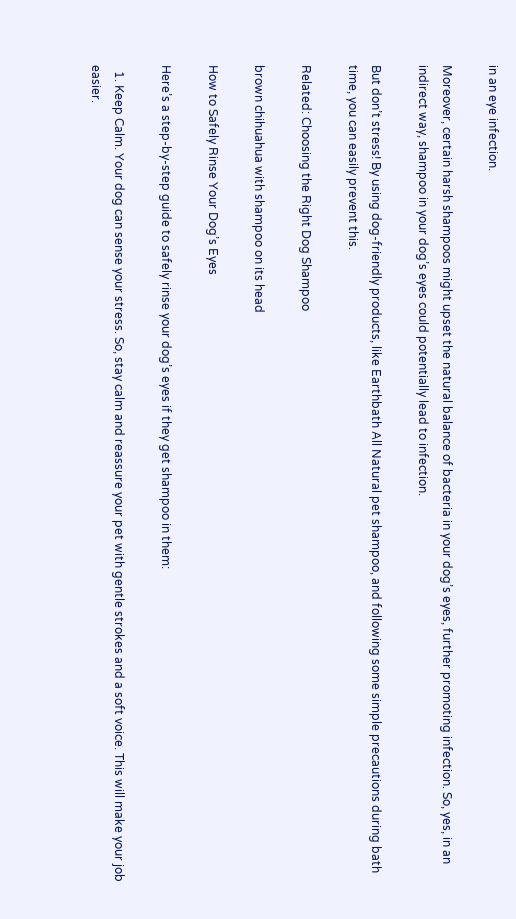in an eye infection.

Moreover, certain harsh shampoos might upset the natural balance of bacteria in your dog’s eyes, further promoting infection. So, yes, in an indirect way, shampoo in your dog’s eyes could potentially lead to infection.

But don’t stress! By using dog-friendly products, like Earthbath All Natural pet shampoo, and following some simple precautions during bath time, you can easily prevent this.

Related: Choosing the Right Dog Shampoo

brown chihuahua with shampoo on its head

How to Safely Rinse Your Dog’s Eyes

Here’s a step-by-step guide to safely rinse your dog’s eyes if they get shampoo in them:

  1. Keep Calm. Your dog can sense your stress. So, stay calm and reassure your pet with gentle strokes and a soft voice. This will make your job easier.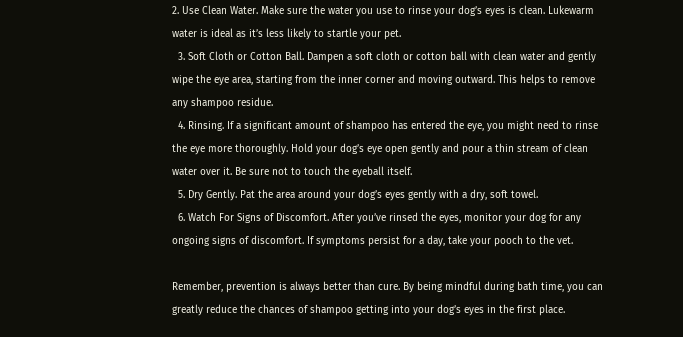2. Use Clean Water. Make sure the water you use to rinse your dog’s eyes is clean. Lukewarm water is ideal as it’s less likely to startle your pet.
  3. Soft Cloth or Cotton Ball. Dampen a soft cloth or cotton ball with clean water and gently wipe the eye area, starting from the inner corner and moving outward. This helps to remove any shampoo residue.
  4. Rinsing. If a significant amount of shampoo has entered the eye, you might need to rinse the eye more thoroughly. Hold your dog’s eye open gently and pour a thin stream of clean water over it. Be sure not to touch the eyeball itself.
  5. Dry Gently. Pat the area around your dog’s eyes gently with a dry, soft towel.
  6. Watch For Signs of Discomfort. After you’ve rinsed the eyes, monitor your dog for any ongoing signs of discomfort. If symptoms persist for a day, take your pooch to the vet.

Remember, prevention is always better than cure. By being mindful during bath time, you can greatly reduce the chances of shampoo getting into your dog’s eyes in the first place.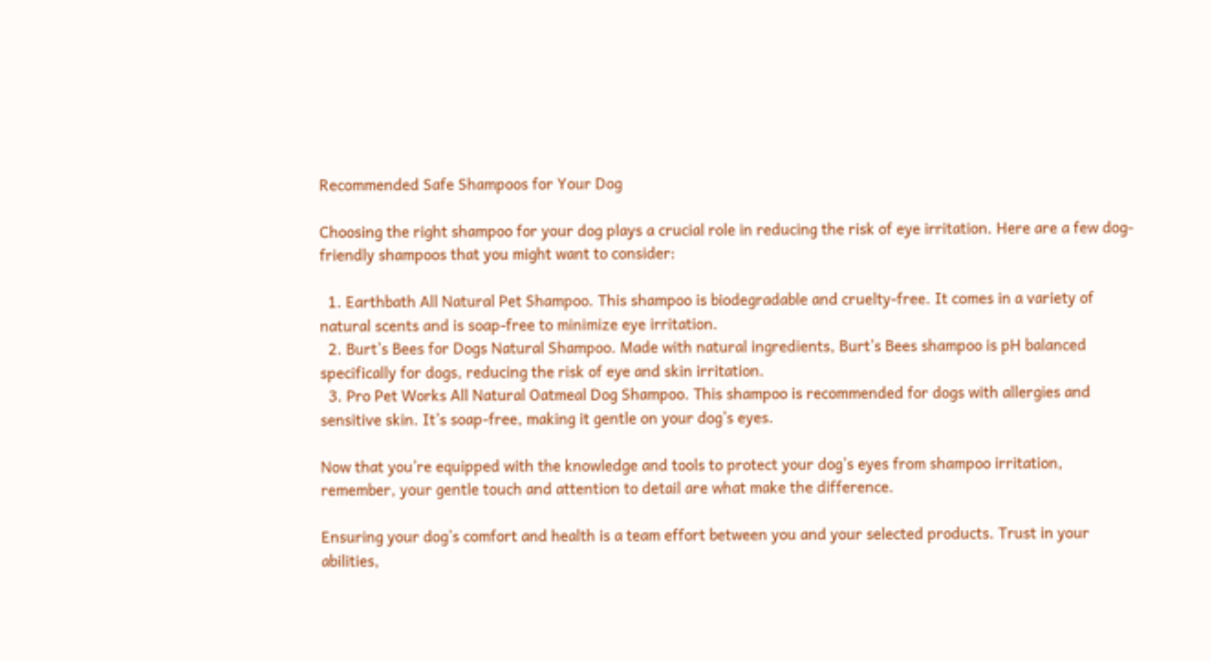Recommended Safe Shampoos for Your Dog

Choosing the right shampoo for your dog plays a crucial role in reducing the risk of eye irritation. Here are a few dog-friendly shampoos that you might want to consider:

  1. Earthbath All Natural Pet Shampoo. This shampoo is biodegradable and cruelty-free. It comes in a variety of natural scents and is soap-free to minimize eye irritation.
  2. Burt’s Bees for Dogs Natural Shampoo. Made with natural ingredients, Burt’s Bees shampoo is pH balanced specifically for dogs, reducing the risk of eye and skin irritation.
  3. Pro Pet Works All Natural Oatmeal Dog Shampoo. This shampoo is recommended for dogs with allergies and sensitive skin. It’s soap-free, making it gentle on your dog’s eyes.

Now that you’re equipped with the knowledge and tools to protect your dog’s eyes from shampoo irritation, remember, your gentle touch and attention to detail are what make the difference.

Ensuring your dog’s comfort and health is a team effort between you and your selected products. Trust in your abilities,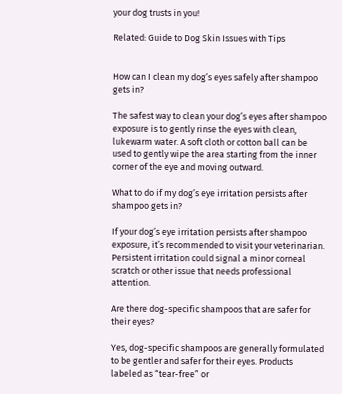your dog trusts in you!

Related: Guide to Dog Skin Issues with Tips


How can I clean my dog’s eyes safely after shampoo gets in?

The safest way to clean your dog’s eyes after shampoo exposure is to gently rinse the eyes with clean, lukewarm water. A soft cloth or cotton ball can be used to gently wipe the area starting from the inner corner of the eye and moving outward.

What to do if my dog’s eye irritation persists after shampoo gets in?

If your dog’s eye irritation persists after shampoo exposure, it’s recommended to visit your veterinarian. Persistent irritation could signal a minor corneal scratch or other issue that needs professional attention.

Are there dog-specific shampoos that are safer for their eyes?

Yes, dog-specific shampoos are generally formulated to be gentler and safer for their eyes. Products labeled as “tear-free” or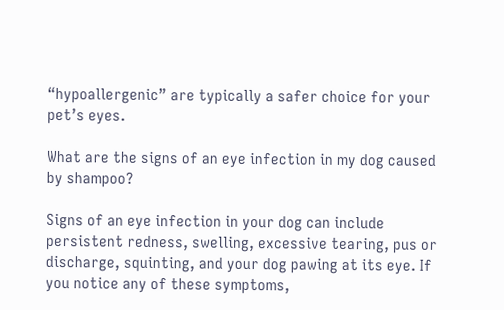“hypoallergenic” are typically a safer choice for your pet’s eyes.

What are the signs of an eye infection in my dog caused by shampoo?

Signs of an eye infection in your dog can include persistent redness, swelling, excessive tearing, pus or discharge, squinting, and your dog pawing at its eye. If you notice any of these symptoms,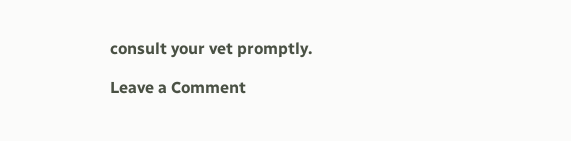consult your vet promptly.

Leave a Comment